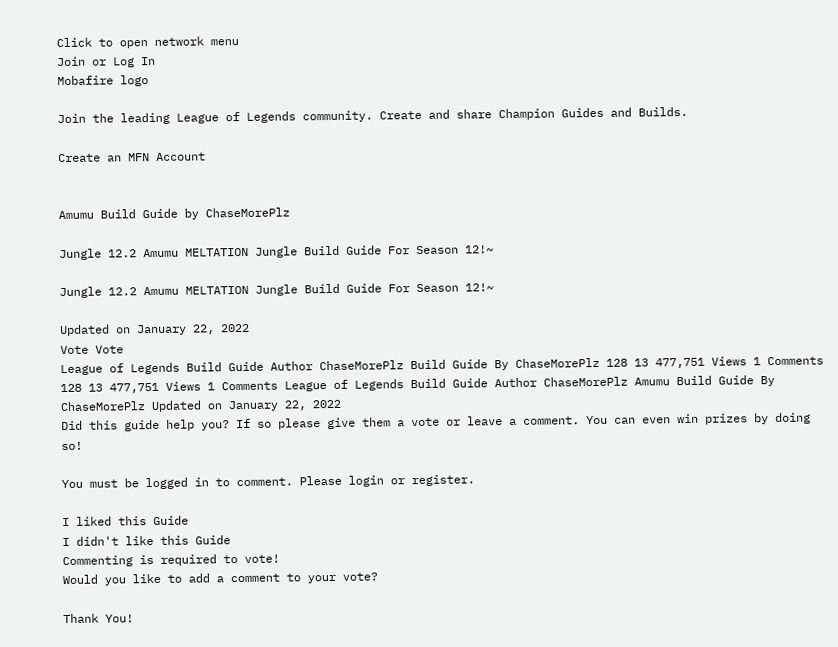Click to open network menu
Join or Log In
Mobafire logo

Join the leading League of Legends community. Create and share Champion Guides and Builds.

Create an MFN Account


Amumu Build Guide by ChaseMorePlz

Jungle 12.2 Amumu MELTATION Jungle Build Guide For Season 12!~

Jungle 12.2 Amumu MELTATION Jungle Build Guide For Season 12!~

Updated on January 22, 2022
Vote Vote
League of Legends Build Guide Author ChaseMorePlz Build Guide By ChaseMorePlz 128 13 477,751 Views 1 Comments
128 13 477,751 Views 1 Comments League of Legends Build Guide Author ChaseMorePlz Amumu Build Guide By ChaseMorePlz Updated on January 22, 2022
Did this guide help you? If so please give them a vote or leave a comment. You can even win prizes by doing so!

You must be logged in to comment. Please login or register.

I liked this Guide
I didn't like this Guide
Commenting is required to vote!
Would you like to add a comment to your vote?

Thank You!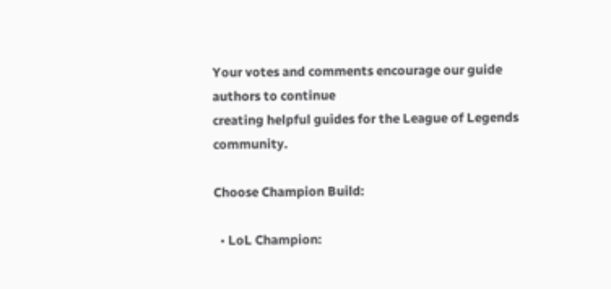Your votes and comments encourage our guide authors to continue
creating helpful guides for the League of Legends community.

Choose Champion Build:

  • LoL Champion: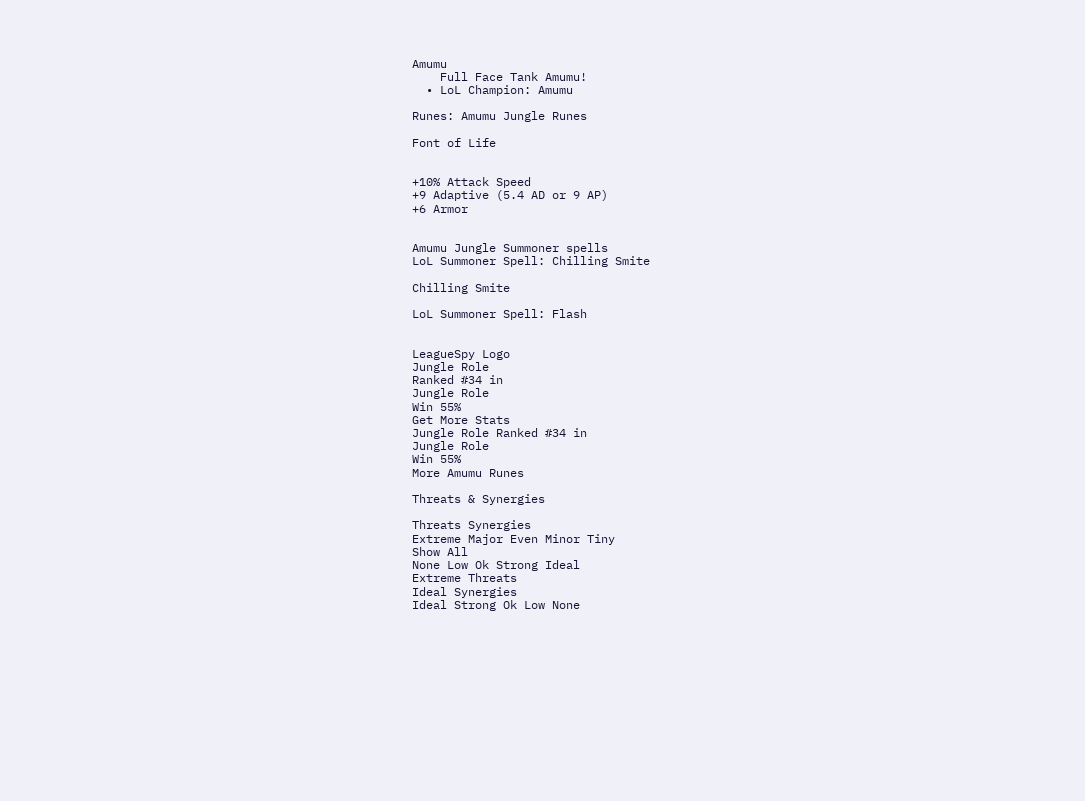Amumu
    Full Face Tank Amumu!
  • LoL Champion: Amumu

Runes: Amumu Jungle Runes

Font of Life


+10% Attack Speed
+9 Adaptive (5.4 AD or 9 AP)
+6 Armor


Amumu Jungle Summoner spells
LoL Summoner Spell: Chilling Smite

Chilling Smite

LoL Summoner Spell: Flash


LeagueSpy Logo
Jungle Role
Ranked #34 in
Jungle Role
Win 55%
Get More Stats
Jungle Role Ranked #34 in
Jungle Role
Win 55%
More Amumu Runes

Threats & Synergies

Threats Synergies
Extreme Major Even Minor Tiny
Show All
None Low Ok Strong Ideal
Extreme Threats
Ideal Synergies
Ideal Strong Ok Low None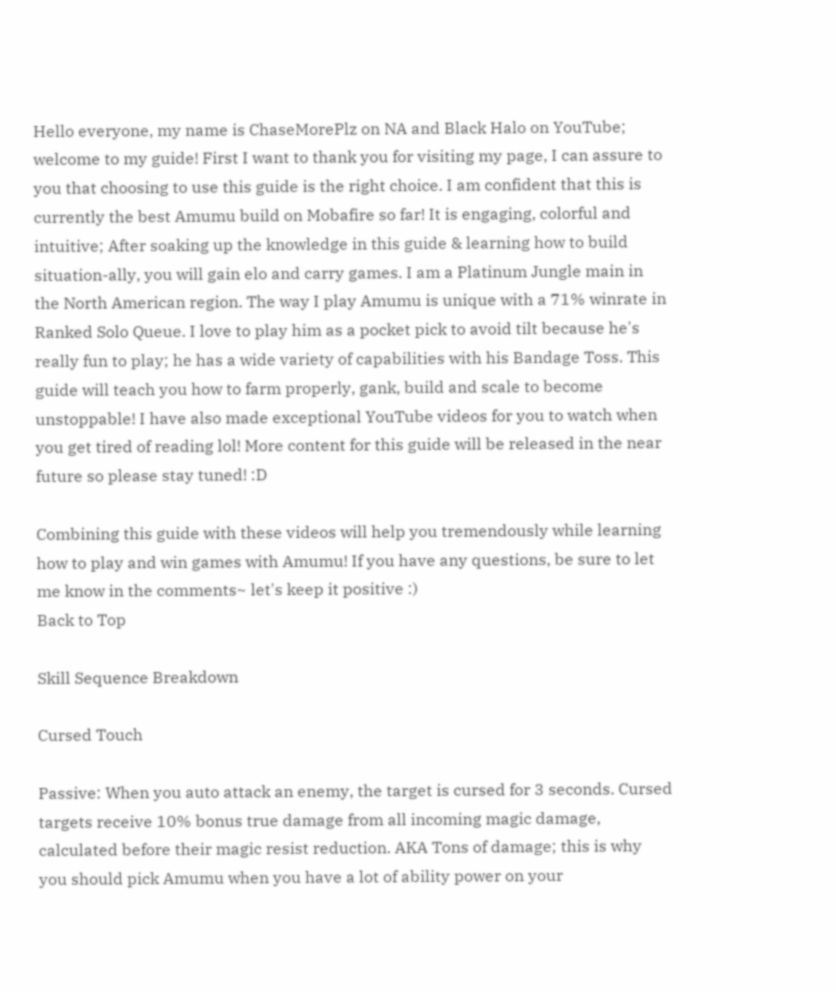Hello everyone, my name is ChaseMorePlz on NA and Black Halo on YouTube; welcome to my guide! First I want to thank you for visiting my page, I can assure to you that choosing to use this guide is the right choice. I am confident that this is currently the best Amumu build on Mobafire so far! It is engaging, colorful and intuitive; After soaking up the knowledge in this guide & learning how to build situation-ally, you will gain elo and carry games. I am a Platinum Jungle main in the North American region. The way I play Amumu is unique with a 71% winrate in Ranked Solo Queue. I love to play him as a pocket pick to avoid tilt because he's really fun to play; he has a wide variety of capabilities with his Bandage Toss. This guide will teach you how to farm properly, gank, build and scale to become unstoppable! I have also made exceptional YouTube videos for you to watch when you get tired of reading lol! More content for this guide will be released in the near future so please stay tuned! :D

Combining this guide with these videos will help you tremendously while learning how to play and win games with Amumu! If you have any questions, be sure to let me know in the comments~ let's keep it positive :)
Back to Top

Skill Sequence Breakdown

Cursed Touch

Passive: When you auto attack an enemy, the target is cursed for 3 seconds. Cursed targets receive 10% bonus true damage from all incoming magic damage, calculated before their magic resist reduction. AKA Tons of damage; this is why you should pick Amumu when you have a lot of ability power on your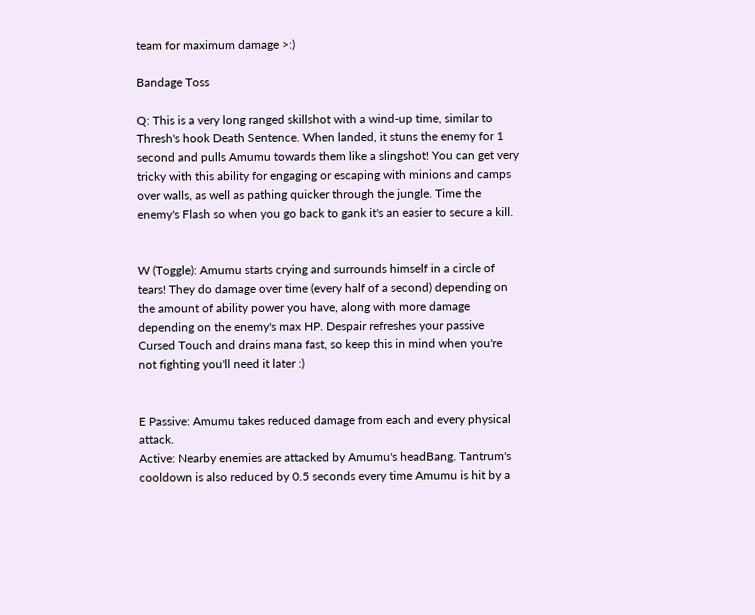team for maximum damage >:)

Bandage Toss

Q: This is a very long ranged skillshot with a wind-up time, similar to Thresh's hook Death Sentence. When landed, it stuns the enemy for 1 second and pulls Amumu towards them like a slingshot! You can get very tricky with this ability for engaging or escaping with minions and camps over walls, as well as pathing quicker through the jungle. Time the enemy's Flash so when you go back to gank it's an easier to secure a kill.


W (Toggle): Amumu starts crying and surrounds himself in a circle of tears! They do damage over time (every half of a second) depending on the amount of ability power you have, along with more damage depending on the enemy's max HP. Despair refreshes your passive Cursed Touch and drains mana fast, so keep this in mind when you're not fighting you'll need it later :)


E Passive: Amumu takes reduced damage from each and every physical attack.
Active: Nearby enemies are attacked by Amumu's headBang. Tantrum's cooldown is also reduced by 0.5 seconds every time Amumu is hit by a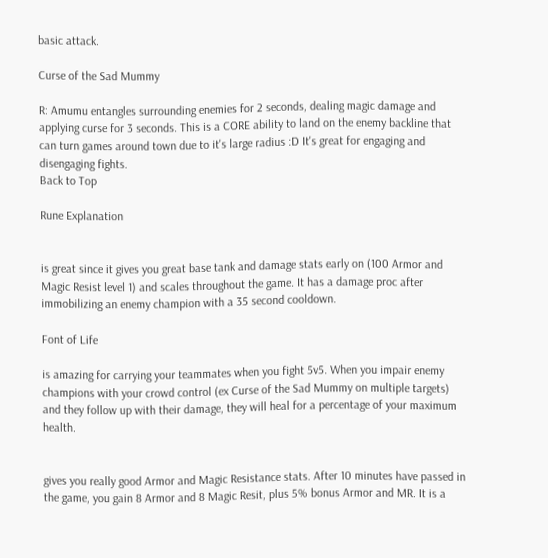basic attack.

Curse of the Sad Mummy

R: Amumu entangles surrounding enemies for 2 seconds, dealing magic damage and applying curse for 3 seconds. This is a CORE ability to land on the enemy backline that can turn games around town due to it's large radius :D It's great for engaging and disengaging fights.
Back to Top

Rune Explanation


is great since it gives you great base tank and damage stats early on (100 Armor and Magic Resist level 1) and scales throughout the game. It has a damage proc after immobilizing an enemy champion with a 35 second cooldown.

Font of Life

is amazing for carrying your teammates when you fight 5v5. When you impair enemy champions with your crowd control (ex Curse of the Sad Mummy on multiple targets) and they follow up with their damage, they will heal for a percentage of your maximum health.


gives you really good Armor and Magic Resistance stats. After 10 minutes have passed in the game, you gain 8 Armor and 8 Magic Resit, plus 5% bonus Armor and MR. It is a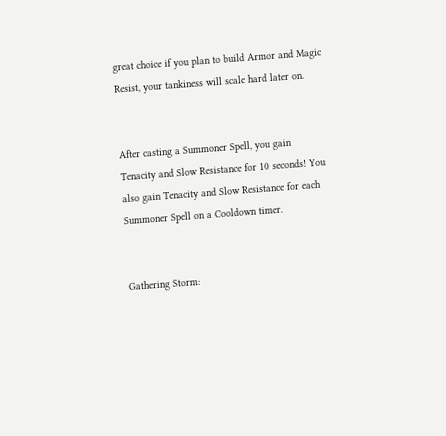great choice if you plan to build Armor and Magic Resist, your tankiness will scale hard later on.


After casting a Summoner Spell, you gain Tenacity and Slow Resistance for 10 seconds! You also gain Tenacity and Slow Resistance for each Summoner Spell on a Cooldown timer.


Gathering Storm: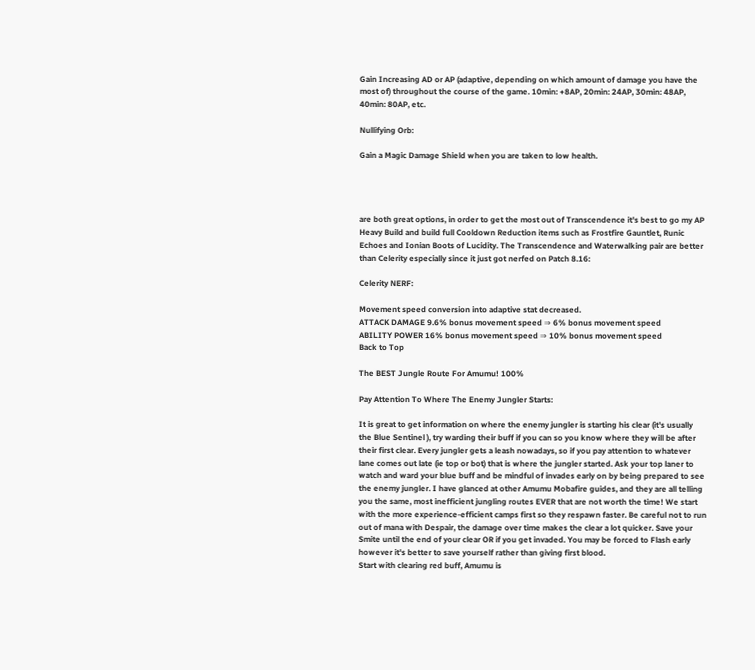Gain Increasing AD or AP (adaptive, depending on which amount of damage you have the most of) throughout the course of the game. 10min: +8AP, 20min: 24AP, 30min: 48AP, 40min: 80AP, etc.

Nullifying Orb:

Gain a Magic Damage Shield when you are taken to low health.




are both great options, in order to get the most out of Transcendence it's best to go my AP Heavy Build and build full Cooldown Reduction items such as Frostfire Gauntlet, Runic Echoes and Ionian Boots of Lucidity. The Transcendence and Waterwalking pair are better than Celerity especially since it just got nerfed on Patch 8.16:

Celerity NERF:

Movement speed conversion into adaptive stat decreased.
ATTACK DAMAGE 9.6% bonus movement speed ⇒ 6% bonus movement speed
ABILITY POWER 16% bonus movement speed ⇒ 10% bonus movement speed
Back to Top

The BEST Jungle Route For Amumu! 100%

Pay Attention To Where The Enemy Jungler Starts:

It is great to get information on where the enemy jungler is starting his clear (it's usually the Blue Sentinel ), try warding their buff if you can so you know where they will be after their first clear. Every jungler gets a leash nowadays, so if you pay attention to whatever lane comes out late (ie top or bot) that is where the jungler started. Ask your top laner to watch and ward your blue buff and be mindful of invades early on by being prepared to see the enemy jungler. I have glanced at other Amumu Mobafire guides, and they are all telling you the same, most inefficient jungling routes EVER that are not worth the time! We start with the more experience-efficient camps first so they respawn faster. Be careful not to run out of mana with Despair, the damage over time makes the clear a lot quicker. Save your Smite until the end of your clear OR if you get invaded. You may be forced to Flash early however it's better to save yourself rather than giving first blood.
Start with clearing red buff, Amumu is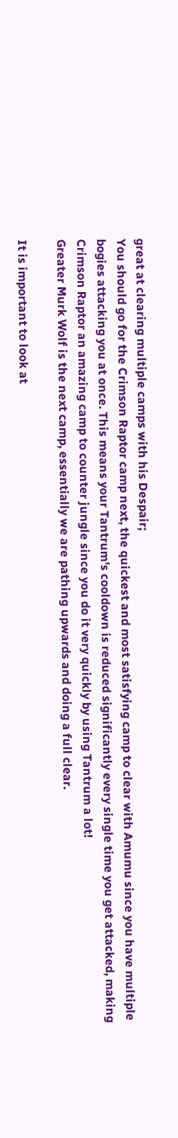great at clearing multiple camps with his Despair;
You should go for the Crimson Raptor camp next, the quickest and most satisfying camp to clear with Amumu since you have multiple bogies attacking you at once. This means your Tantrum's cooldown is reduced significantly every single time you get attacked, making Crimson Raptor an amazing camp to counter jungle since you do it very quickly by using Tantrum a lot!
Greater Murk Wolf is the next camp, essentially we are pathing upwards and doing a full clear.

It is important to look at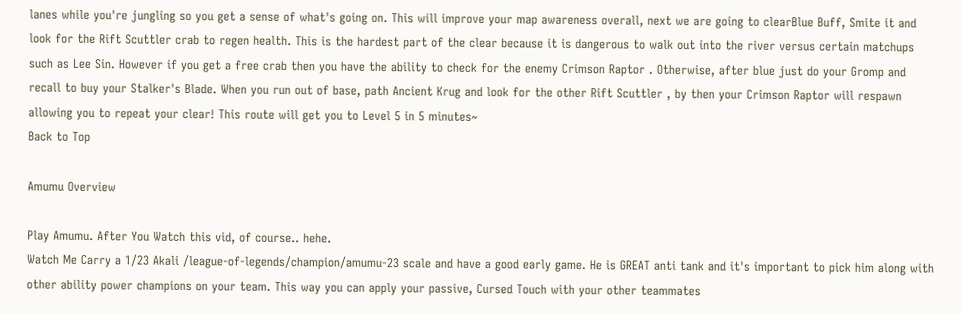lanes while you're jungling so you get a sense of what's going on. This will improve your map awareness overall, next we are going to clearBlue Buff, Smite it and look for the Rift Scuttler crab to regen health. This is the hardest part of the clear because it is dangerous to walk out into the river versus certain matchups such as Lee Sin. However if you get a free crab then you have the ability to check for the enemy Crimson Raptor . Otherwise, after blue just do your Gromp and recall to buy your Stalker's Blade. When you run out of base, path Ancient Krug and look for the other Rift Scuttler , by then your Crimson Raptor will respawn allowing you to repeat your clear! This route will get you to Level 5 in 5 minutes~
Back to Top

Amumu Overview

Play Amumu. After You Watch this vid, of course.. hehe.
Watch Me Carry a 1/23 Akali /league-of-legends/champion/amumu-23 scale and have a good early game. He is GREAT anti tank and it's important to pick him along with other ability power champions on your team. This way you can apply your passive, Cursed Touch with your other teammates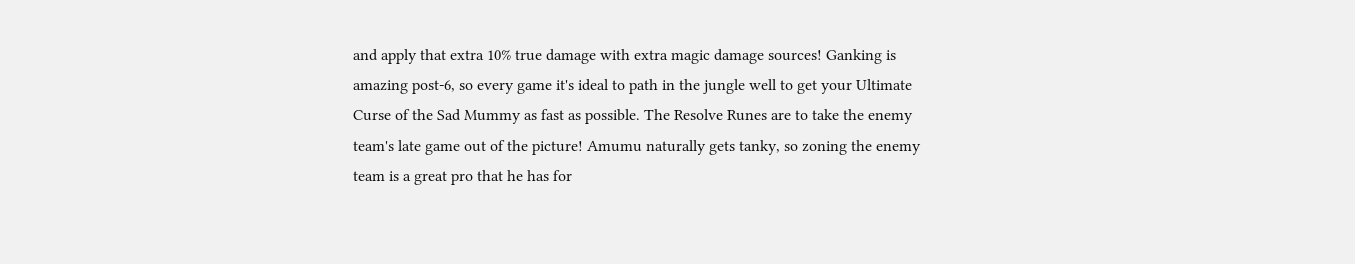and apply that extra 10% true damage with extra magic damage sources! Ganking is amazing post-6, so every game it's ideal to path in the jungle well to get your Ultimate Curse of the Sad Mummy as fast as possible. The Resolve Runes are to take the enemy team's late game out of the picture! Amumu naturally gets tanky, so zoning the enemy team is a great pro that he has for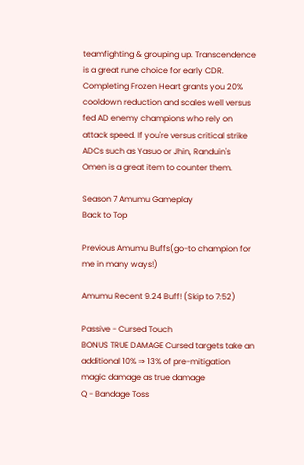teamfighting & grouping up. Transcendence is a great rune choice for early CDR. Completing Frozen Heart grants you 20% cooldown reduction and scales well versus fed AD enemy champions who rely on attack speed. If you're versus critical strike ADCs such as Yasuo or Jhin, Randuin's Omen is a great item to counter them.

Season 7 Amumu Gameplay
Back to Top

Previous Amumu Buffs(go-to champion for me in many ways!)

Amumu Recent 9.24 Buff! (Skip to 7:52)

Passive - Cursed Touch
BONUS TRUE DAMAGE Cursed targets take an additional 10% ⇒ 13% of pre-mitigation magic damage as true damage
Q - Bandage Toss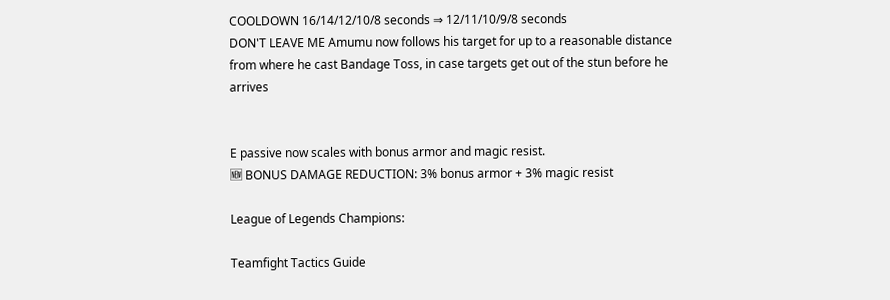COOLDOWN 16/14/12/10/8 seconds ⇒ 12/11/10/9/8 seconds
DON'T LEAVE ME Amumu now follows his target for up to a reasonable distance from where he cast Bandage Toss, in case targets get out of the stun before he arrives


E passive now scales with bonus armor and magic resist.
🆕 BONUS DAMAGE REDUCTION: 3% bonus armor + 3% magic resist

League of Legends Champions:

Teamfight Tactics Guide